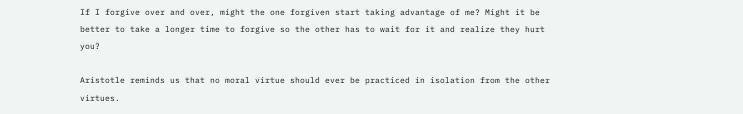If I forgive over and over, might the one forgiven start taking advantage of me? Might it be better to take a longer time to forgive so the other has to wait for it and realize they hurt you?

Aristotle reminds us that no moral virtue should ever be practiced in isolation from the other virtues.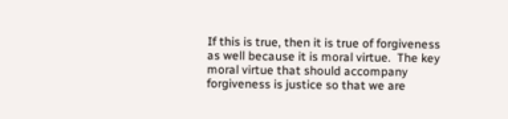If this is true, then it is true of forgiveness as well because it is moral virtue.  The key moral virtue that should accompany forgiveness is justice so that we are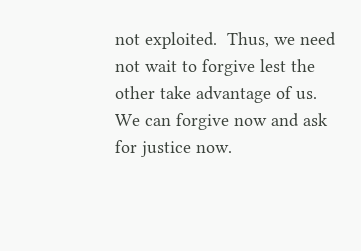not exploited.  Thus, we need not wait to forgive lest the other take advantage of us.  We can forgive now and ask for justice now.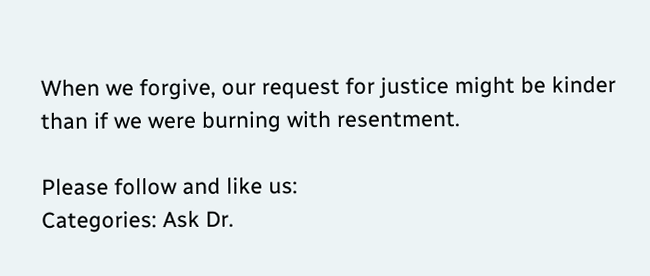When we forgive, our request for justice might be kinder than if we were burning with resentment.

Please follow and like us:
Categories: Ask Dr.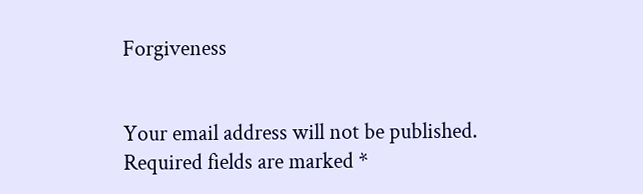Forgiveness


Your email address will not be published. Required fields are marked *